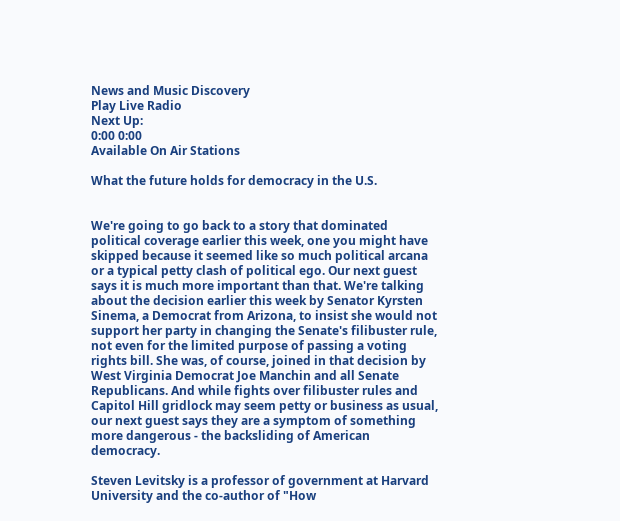News and Music Discovery
Play Live Radio
Next Up:
0:00 0:00
Available On Air Stations

What the future holds for democracy in the U.S.


We're going to go back to a story that dominated political coverage earlier this week, one you might have skipped because it seemed like so much political arcana or a typical petty clash of political ego. Our next guest says it is much more important than that. We're talking about the decision earlier this week by Senator Kyrsten Sinema, a Democrat from Arizona, to insist she would not support her party in changing the Senate's filibuster rule, not even for the limited purpose of passing a voting rights bill. She was, of course, joined in that decision by West Virginia Democrat Joe Manchin and all Senate Republicans. And while fights over filibuster rules and Capitol Hill gridlock may seem petty or business as usual, our next guest says they are a symptom of something more dangerous - the backsliding of American democracy.

Steven Levitsky is a professor of government at Harvard University and the co-author of "How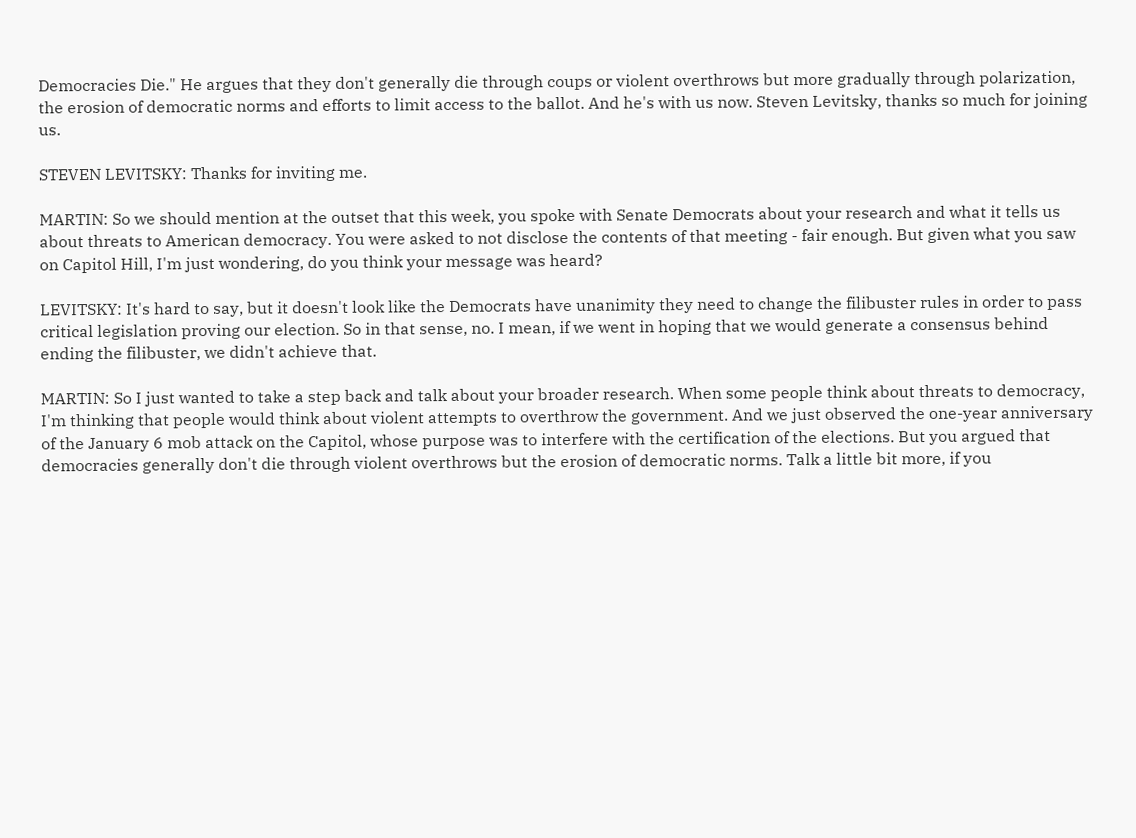Democracies Die." He argues that they don't generally die through coups or violent overthrows but more gradually through polarization, the erosion of democratic norms and efforts to limit access to the ballot. And he's with us now. Steven Levitsky, thanks so much for joining us.

STEVEN LEVITSKY: Thanks for inviting me.

MARTIN: So we should mention at the outset that this week, you spoke with Senate Democrats about your research and what it tells us about threats to American democracy. You were asked to not disclose the contents of that meeting - fair enough. But given what you saw on Capitol Hill, I'm just wondering, do you think your message was heard?

LEVITSKY: It's hard to say, but it doesn't look like the Democrats have unanimity they need to change the filibuster rules in order to pass critical legislation proving our election. So in that sense, no. I mean, if we went in hoping that we would generate a consensus behind ending the filibuster, we didn't achieve that.

MARTIN: So I just wanted to take a step back and talk about your broader research. When some people think about threats to democracy, I'm thinking that people would think about violent attempts to overthrow the government. And we just observed the one-year anniversary of the January 6 mob attack on the Capitol, whose purpose was to interfere with the certification of the elections. But you argued that democracies generally don't die through violent overthrows but the erosion of democratic norms. Talk a little bit more, if you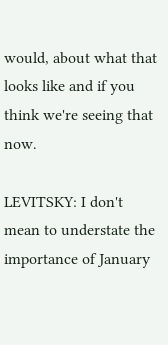would, about what that looks like and if you think we're seeing that now.

LEVITSKY: I don't mean to understate the importance of January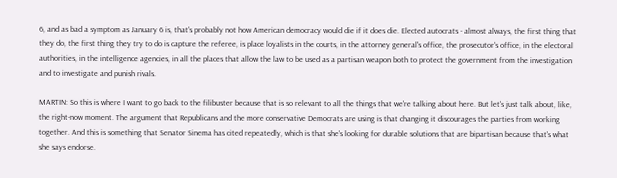6, and as bad a symptom as January 6 is, that's probably not how American democracy would die if it does die. Elected autocrats - almost always, the first thing that they do, the first thing they try to do is capture the referee, is place loyalists in the courts, in the attorney general's office, the prosecutor's office, in the electoral authorities, in the intelligence agencies, in all the places that allow the law to be used as a partisan weapon both to protect the government from the investigation and to investigate and punish rivals.

MARTIN: So this is where I want to go back to the filibuster because that is so relevant to all the things that we're talking about here. But let's just talk about, like, the right-now moment. The argument that Republicans and the more conservative Democrats are using is that changing it discourages the parties from working together. And this is something that Senator Sinema has cited repeatedly, which is that she's looking for durable solutions that are bipartisan because that's what she says endorse.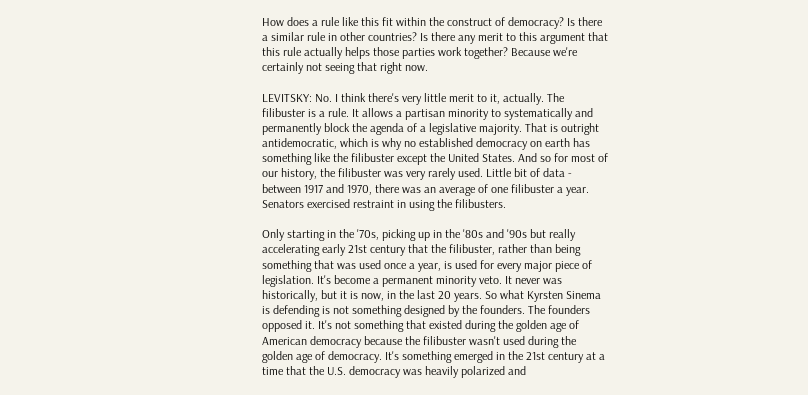How does a rule like this fit within the construct of democracy? Is there a similar rule in other countries? Is there any merit to this argument that this rule actually helps those parties work together? Because we're certainly not seeing that right now.

LEVITSKY: No. I think there's very little merit to it, actually. The filibuster is a rule. It allows a partisan minority to systematically and permanently block the agenda of a legislative majority. That is outright antidemocratic, which is why no established democracy on earth has something like the filibuster except the United States. And so for most of our history, the filibuster was very rarely used. Little bit of data - between 1917 and 1970, there was an average of one filibuster a year. Senators exercised restraint in using the filibusters.

Only starting in the '70s, picking up in the '80s and '90s but really accelerating early 21st century that the filibuster, rather than being something that was used once a year, is used for every major piece of legislation. It's become a permanent minority veto. It never was historically, but it is now, in the last 20 years. So what Kyrsten Sinema is defending is not something designed by the founders. The founders opposed it. It's not something that existed during the golden age of American democracy because the filibuster wasn't used during the golden age of democracy. It's something emerged in the 21st century at a time that the U.S. democracy was heavily polarized and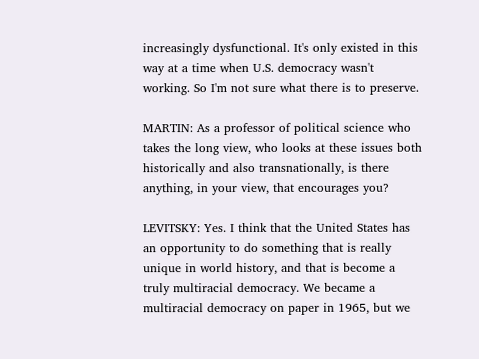increasingly dysfunctional. It's only existed in this way at a time when U.S. democracy wasn't working. So I'm not sure what there is to preserve.

MARTIN: As a professor of political science who takes the long view, who looks at these issues both historically and also transnationally, is there anything, in your view, that encourages you?

LEVITSKY: Yes. I think that the United States has an opportunity to do something that is really unique in world history, and that is become a truly multiracial democracy. We became a multiracial democracy on paper in 1965, but we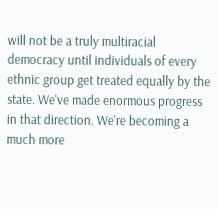will not be a truly multiracial democracy until individuals of every ethnic group get treated equally by the state. We've made enormous progress in that direction. We're becoming a much more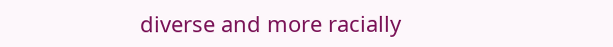diverse and more racially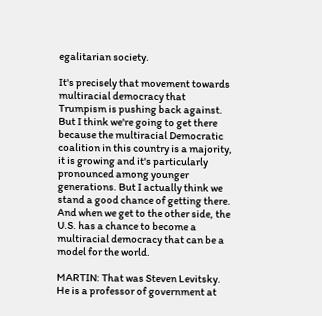egalitarian society.

It's precisely that movement towards multiracial democracy that Trumpism is pushing back against. But I think we're going to get there because the multiracial Democratic coalition in this country is a majority, it is growing and it's particularly pronounced among younger generations. But I actually think we stand a good chance of getting there. And when we get to the other side, the U.S. has a chance to become a multiracial democracy that can be a model for the world.

MARTIN: That was Steven Levitsky. He is a professor of government at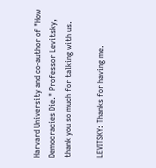Harvard University and co-author of "How Democracies Die." Professor Levitsky, thank you so much for talking with us.

LEVITSKY: Thanks for having me.